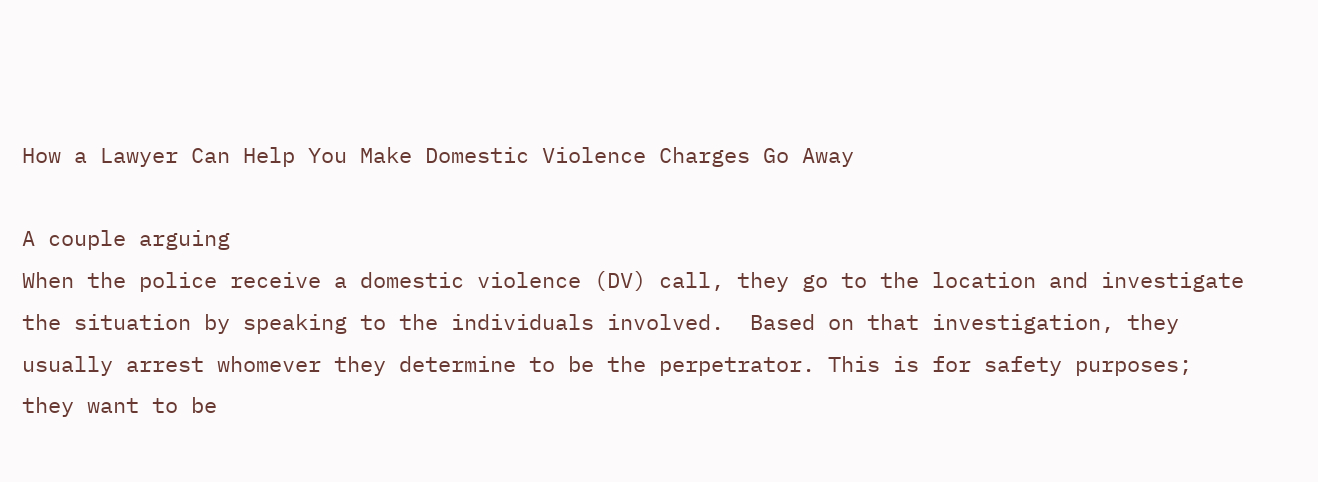How a Lawyer Can Help You Make Domestic Violence Charges Go Away

A couple arguing
When the police receive a domestic violence (DV) call, they go to the location and investigate the situation by speaking to the individuals involved.  Based on that investigation, they usually arrest whomever they determine to be the perpetrator. This is for safety purposes; they want to be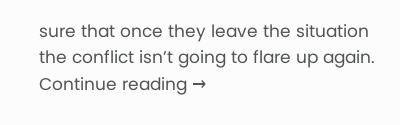sure that once they leave the situation the conflict isn’t going to flare up again. Continue reading →